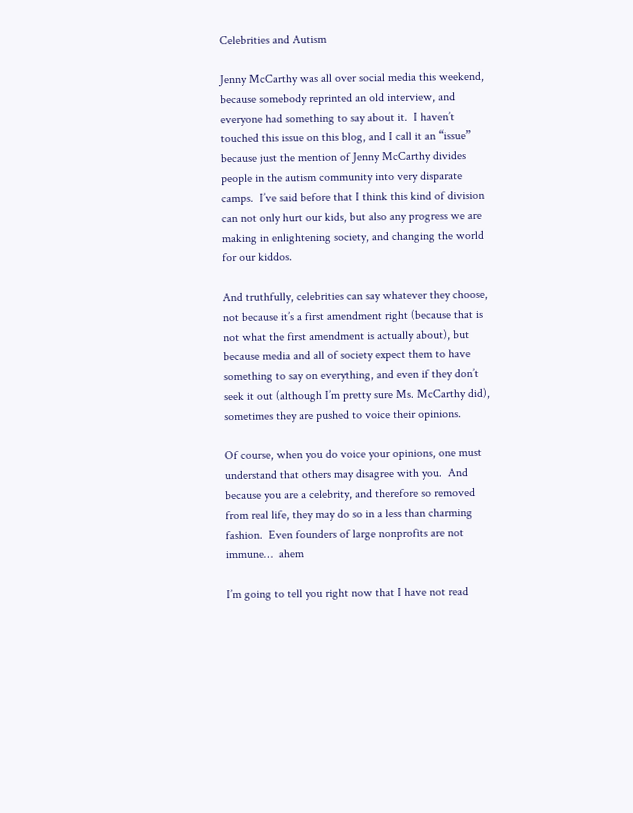Celebrities and Autism

Jenny McCarthy was all over social media this weekend, because somebody reprinted an old interview, and everyone had something to say about it.  I haven’t touched this issue on this blog, and I call it an “issue” because just the mention of Jenny McCarthy divides people in the autism community into very disparate camps.  I’ve said before that I think this kind of division can not only hurt our kids, but also any progress we are making in enlightening society, and changing the world for our kiddos.

And truthfully, celebrities can say whatever they choose, not because it’s a first amendment right (because that is not what the first amendment is actually about), but because media and all of society expect them to have something to say on everything, and even if they don’t seek it out (although I’m pretty sure Ms. McCarthy did), sometimes they are pushed to voice their opinions.

Of course, when you do voice your opinions, one must understand that others may disagree with you.  And because you are a celebrity, and therefore so removed from real life, they may do so in a less than charming fashion.  Even founders of large nonprofits are not immune…  ahem

I’m going to tell you right now that I have not read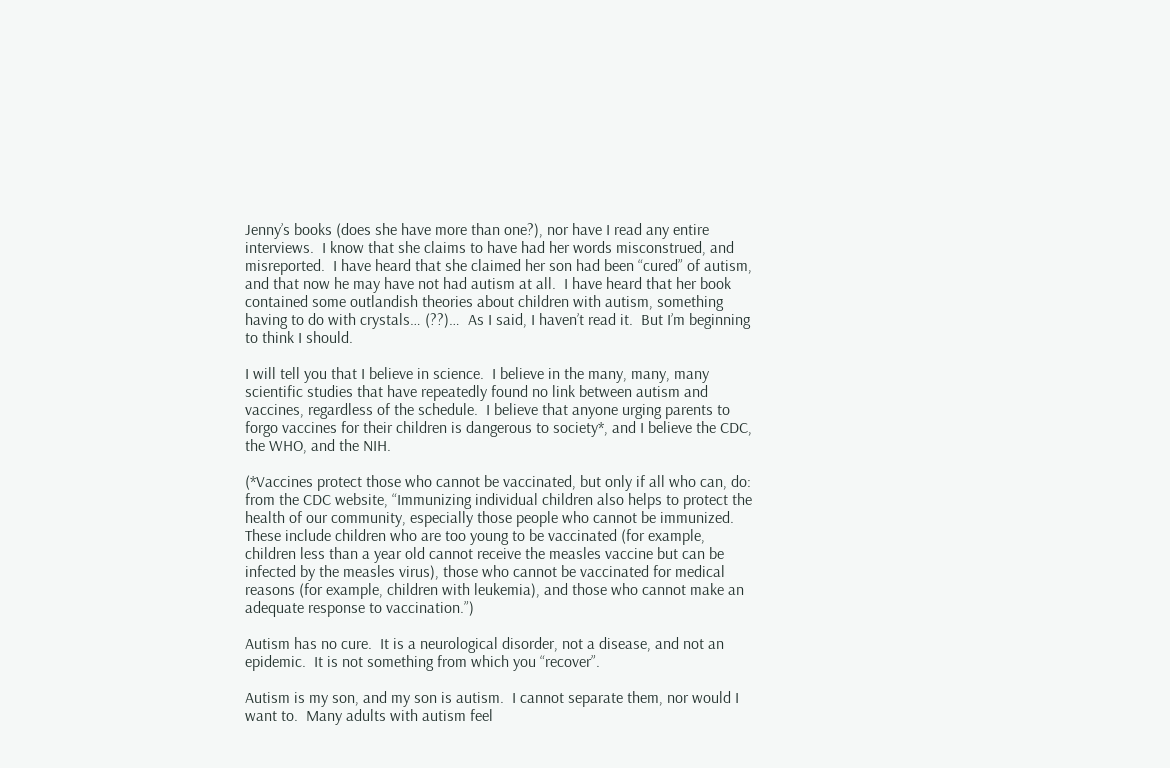Jenny’s books (does she have more than one?), nor have I read any entire interviews.  I know that she claims to have had her words misconstrued, and misreported.  I have heard that she claimed her son had been “cured” of autism, and that now he may have not had autism at all.  I have heard that her book contained some outlandish theories about children with autism, something having to do with crystals… (??)…  As I said, I haven’t read it.  But I’m beginning to think I should.

I will tell you that I believe in science.  I believe in the many, many, many scientific studies that have repeatedly found no link between autism and vaccines, regardless of the schedule.  I believe that anyone urging parents to forgo vaccines for their children is dangerous to society*, and I believe the CDC, the WHO, and the NIH.

(*Vaccines protect those who cannot be vaccinated, but only if all who can, do: from the CDC website, “Immunizing individual children also helps to protect the health of our community, especially those people who cannot be immunized. These include children who are too young to be vaccinated (for example, children less than a year old cannot receive the measles vaccine but can be infected by the measles virus), those who cannot be vaccinated for medical reasons (for example, children with leukemia), and those who cannot make an adequate response to vaccination.”)

Autism has no cure.  It is a neurological disorder, not a disease, and not an epidemic.  It is not something from which you “recover”.

Autism is my son, and my son is autism.  I cannot separate them, nor would I want to.  Many adults with autism feel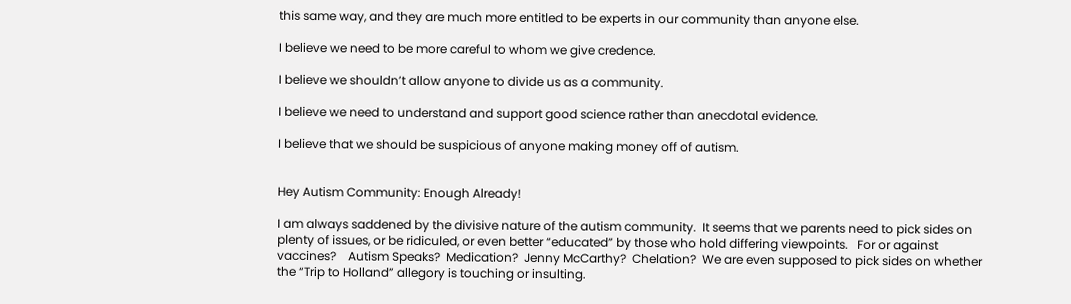this same way, and they are much more entitled to be experts in our community than anyone else.

I believe we need to be more careful to whom we give credence.

I believe we shouldn’t allow anyone to divide us as a community.

I believe we need to understand and support good science rather than anecdotal evidence.

I believe that we should be suspicious of anyone making money off of autism.


Hey Autism Community: Enough Already!

I am always saddened by the divisive nature of the autism community.  It seems that we parents need to pick sides on plenty of issues, or be ridiculed, or even better “educated” by those who hold differing viewpoints.   For or against vaccines?    Autism Speaks?  Medication?  Jenny McCarthy?  Chelation?  We are even supposed to pick sides on whether the “Trip to Holland” allegory is touching or insulting.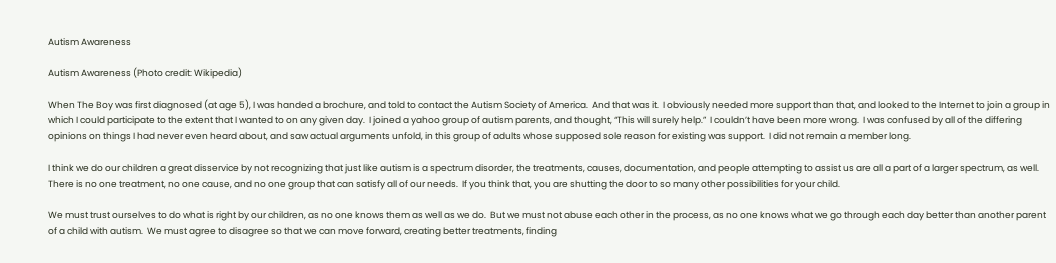Autism Awareness

Autism Awareness (Photo credit: Wikipedia)

When The Boy was first diagnosed (at age 5), I was handed a brochure, and told to contact the Autism Society of America.  And that was it.  I obviously needed more support than that, and looked to the Internet to join a group in which I could participate to the extent that I wanted to on any given day.  I joined a yahoo group of autism parents, and thought, “This will surely help.”  I couldn’t have been more wrong.  I was confused by all of the differing opinions on things I had never even heard about, and saw actual arguments unfold, in this group of adults whose supposed sole reason for existing was support.  I did not remain a member long.

I think we do our children a great disservice by not recognizing that just like autism is a spectrum disorder, the treatments, causes, documentation, and people attempting to assist us are all a part of a larger spectrum, as well.  There is no one treatment, no one cause, and no one group that can satisfy all of our needs.  If you think that, you are shutting the door to so many other possibilities for your child.

We must trust ourselves to do what is right by our children, as no one knows them as well as we do.  But we must not abuse each other in the process, as no one knows what we go through each day better than another parent of a child with autism.  We must agree to disagree so that we can move forward, creating better treatments, finding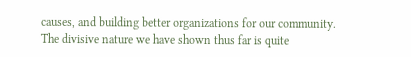causes, and building better organizations for our community.  The divisive nature we have shown thus far is quite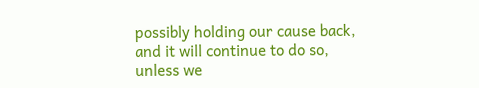possibly holding our cause back, and it will continue to do so, unless we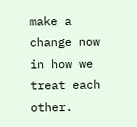make a change now in how we treat each other.